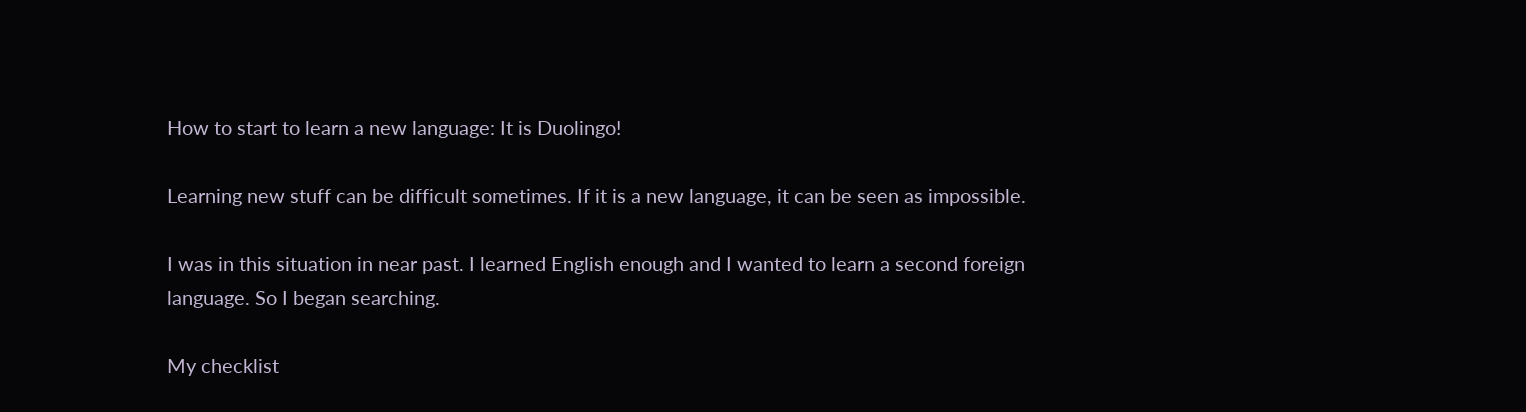How to start to learn a new language: It is Duolingo!

Learning new stuff can be difficult sometimes. If it is a new language, it can be seen as impossible.

I was in this situation in near past. I learned English enough and I wanted to learn a second foreign language. So I began searching.

My checklist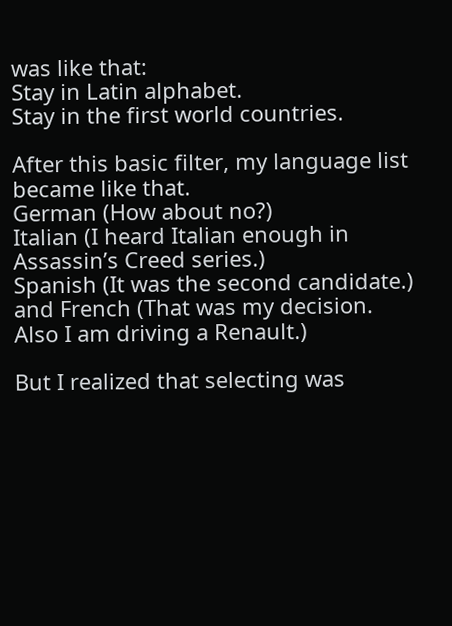was like that:
Stay in Latin alphabet.
Stay in the first world countries.

After this basic filter, my language list became like that.
German (How about no?)
Italian (I heard Italian enough in Assassin’s Creed series.)
Spanish (It was the second candidate.)
and French (That was my decision. Also I am driving a Renault.)

But I realized that selecting was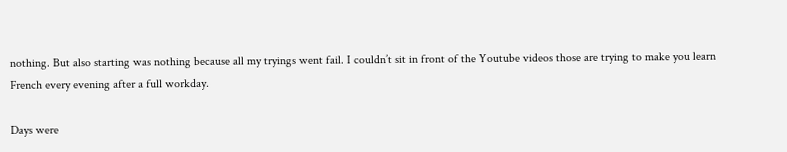nothing. But also starting was nothing because all my tryings went fail. I couldn’t sit in front of the Youtube videos those are trying to make you learn French every evening after a full workday.

Days were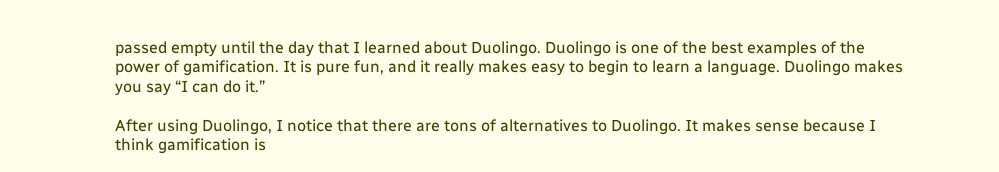passed empty until the day that I learned about Duolingo. Duolingo is one of the best examples of the power of gamification. It is pure fun, and it really makes easy to begin to learn a language. Duolingo makes you say “I can do it.”

After using Duolingo, I notice that there are tons of alternatives to Duolingo. It makes sense because I think gamification is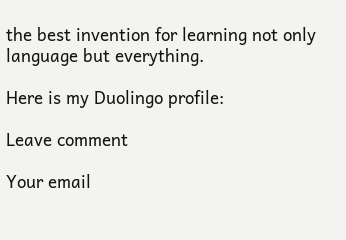the best invention for learning not only language but everything.

Here is my Duolingo profile:

Leave comment

Your email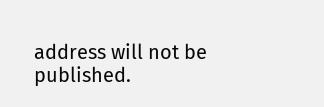address will not be published.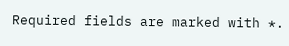Required fields are marked with *.